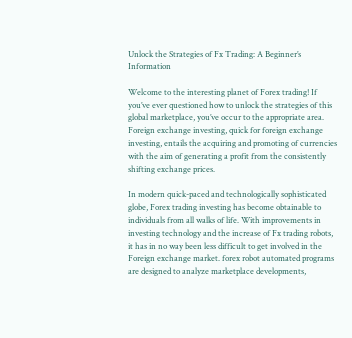Unlock the Strategies of Fx Trading: A Beginner’s Information

Welcome to the interesting planet of Forex trading! If you’ve ever questioned how to unlock the strategies of this global marketplace, you’ve occur to the appropriate area. Foreign exchange investing, quick for foreign exchange investing, entails the acquiring and promoting of currencies with the aim of generating a profit from the consistently shifting exchange prices.

In modern quick-paced and technologically sophisticated globe, Forex trading investing has become obtainable to individuals from all walks of life. With improvements in investing technology and the increase of Fx trading robots, it has in no way been less difficult to get involved in the Foreign exchange market. forex robot automated programs are designed to analyze marketplace developments,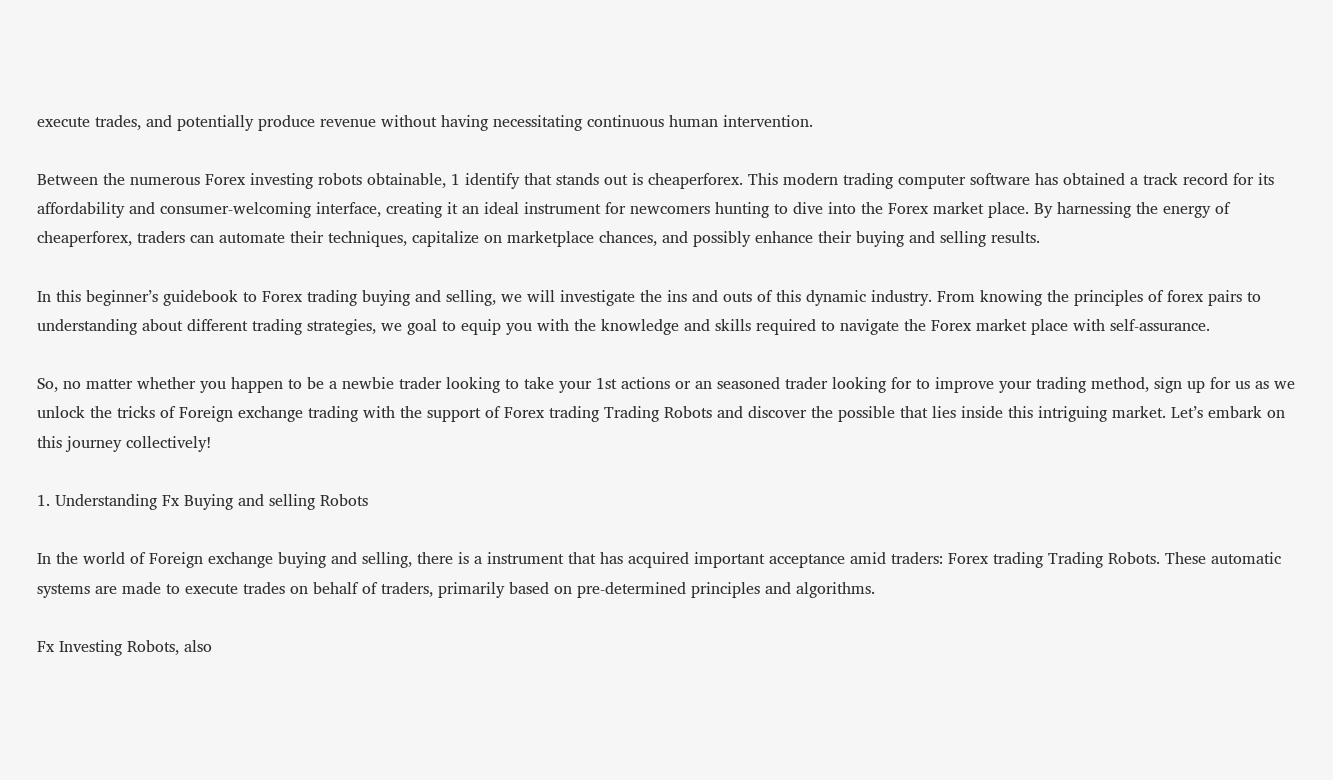execute trades, and potentially produce revenue without having necessitating continuous human intervention.

Between the numerous Forex investing robots obtainable, 1 identify that stands out is cheaperforex. This modern trading computer software has obtained a track record for its affordability and consumer-welcoming interface, creating it an ideal instrument for newcomers hunting to dive into the Forex market place. By harnessing the energy of cheaperforex, traders can automate their techniques, capitalize on marketplace chances, and possibly enhance their buying and selling results.

In this beginner’s guidebook to Forex trading buying and selling, we will investigate the ins and outs of this dynamic industry. From knowing the principles of forex pairs to understanding about different trading strategies, we goal to equip you with the knowledge and skills required to navigate the Forex market place with self-assurance.

So, no matter whether you happen to be a newbie trader looking to take your 1st actions or an seasoned trader looking for to improve your trading method, sign up for us as we unlock the tricks of Foreign exchange trading with the support of Forex trading Trading Robots and discover the possible that lies inside this intriguing market. Let’s embark on this journey collectively!

1. Understanding Fx Buying and selling Robots

In the world of Foreign exchange buying and selling, there is a instrument that has acquired important acceptance amid traders: Forex trading Trading Robots. These automatic systems are made to execute trades on behalf of traders, primarily based on pre-determined principles and algorithms.

Fx Investing Robots, also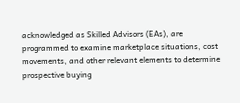acknowledged as Skilled Advisors (EAs), are programmed to examine marketplace situations, cost movements, and other relevant elements to determine prospective buying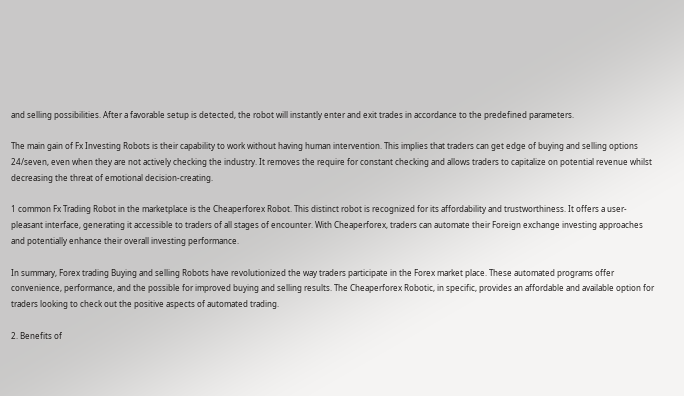and selling possibilities. After a favorable setup is detected, the robot will instantly enter and exit trades in accordance to the predefined parameters.

The main gain of Fx Investing Robots is their capability to work without having human intervention. This implies that traders can get edge of buying and selling options 24/seven, even when they are not actively checking the industry. It removes the require for constant checking and allows traders to capitalize on potential revenue whilst decreasing the threat of emotional decision-creating.

1 common Fx Trading Robot in the marketplace is the Cheaperforex Robot. This distinct robot is recognized for its affordability and trustworthiness. It offers a user-pleasant interface, generating it accessible to traders of all stages of encounter. With Cheaperforex, traders can automate their Foreign exchange investing approaches and potentially enhance their overall investing performance.

In summary, Forex trading Buying and selling Robots have revolutionized the way traders participate in the Forex market place. These automated programs offer convenience, performance, and the possible for improved buying and selling results. The Cheaperforex Robotic, in specific, provides an affordable and available option for traders looking to check out the positive aspects of automated trading.

2. Benefits of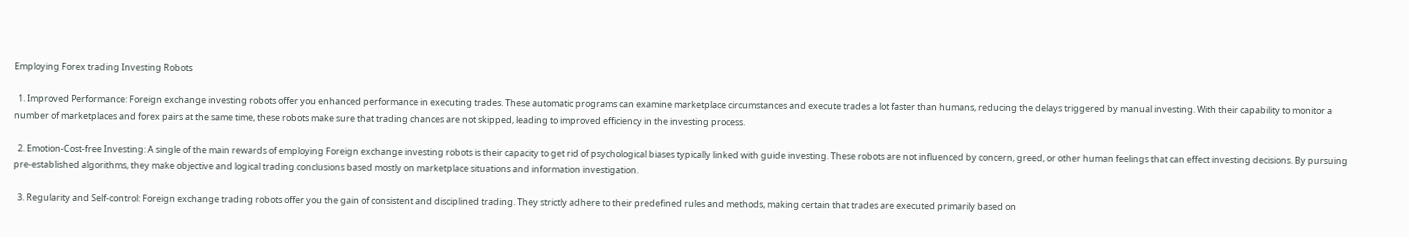Employing Forex trading Investing Robots

  1. Improved Performance: Foreign exchange investing robots offer you enhanced performance in executing trades. These automatic programs can examine marketplace circumstances and execute trades a lot faster than humans, reducing the delays triggered by manual investing. With their capability to monitor a number of marketplaces and forex pairs at the same time, these robots make sure that trading chances are not skipped, leading to improved efficiency in the investing process.

  2. Emotion-Cost-free Investing: A single of the main rewards of employing Foreign exchange investing robots is their capacity to get rid of psychological biases typically linked with guide investing. These robots are not influenced by concern, greed, or other human feelings that can effect investing decisions. By pursuing pre-established algorithms, they make objective and logical trading conclusions based mostly on marketplace situations and information investigation.

  3. Regularity and Self-control: Foreign exchange trading robots offer you the gain of consistent and disciplined trading. They strictly adhere to their predefined rules and methods, making certain that trades are executed primarily based on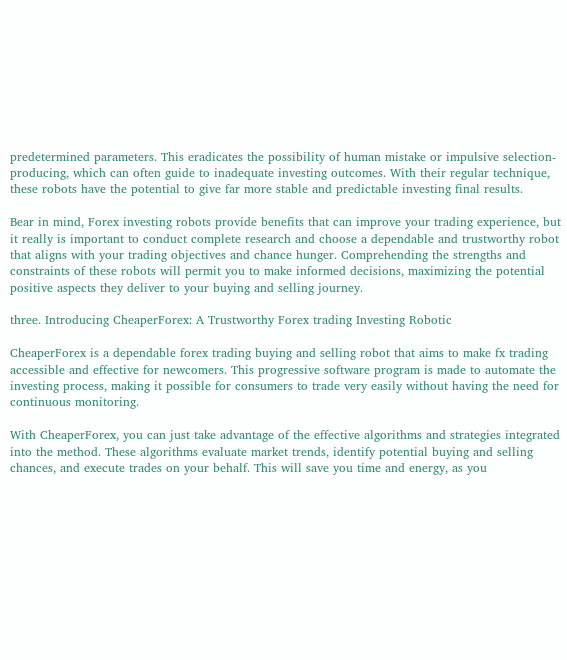predetermined parameters. This eradicates the possibility of human mistake or impulsive selection-producing, which can often guide to inadequate investing outcomes. With their regular technique, these robots have the potential to give far more stable and predictable investing final results.

Bear in mind, Forex investing robots provide benefits that can improve your trading experience, but it really is important to conduct complete research and choose a dependable and trustworthy robot that aligns with your trading objectives and chance hunger. Comprehending the strengths and constraints of these robots will permit you to make informed decisions, maximizing the potential positive aspects they deliver to your buying and selling journey.

three. Introducing CheaperForex: A Trustworthy Forex trading Investing Robotic

CheaperForex is a dependable forex trading buying and selling robot that aims to make fx trading accessible and effective for newcomers. This progressive software program is made to automate the investing process, making it possible for consumers to trade very easily without having the need for continuous monitoring.

With CheaperForex, you can just take advantage of the effective algorithms and strategies integrated into the method. These algorithms evaluate market trends, identify potential buying and selling chances, and execute trades on your behalf. This will save you time and energy, as you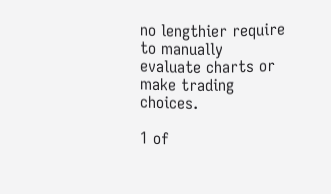no lengthier require to manually evaluate charts or make trading choices.

1 of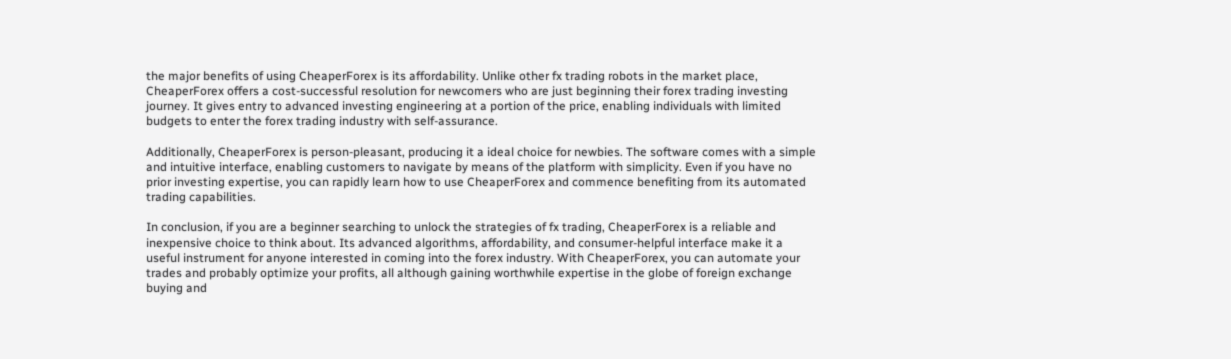the major benefits of using CheaperForex is its affordability. Unlike other fx trading robots in the market place, CheaperForex offers a cost-successful resolution for newcomers who are just beginning their forex trading investing journey. It gives entry to advanced investing engineering at a portion of the price, enabling individuals with limited budgets to enter the forex trading industry with self-assurance.

Additionally, CheaperForex is person-pleasant, producing it a ideal choice for newbies. The software comes with a simple and intuitive interface, enabling customers to navigate by means of the platform with simplicity. Even if you have no prior investing expertise, you can rapidly learn how to use CheaperForex and commence benefiting from its automated trading capabilities.

In conclusion, if you are a beginner searching to unlock the strategies of fx trading, CheaperForex is a reliable and inexpensive choice to think about. Its advanced algorithms, affordability, and consumer-helpful interface make it a useful instrument for anyone interested in coming into the forex industry. With CheaperForex, you can automate your trades and probably optimize your profits, all although gaining worthwhile expertise in the globe of foreign exchange buying and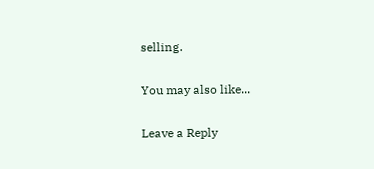selling.

You may also like...

Leave a Reply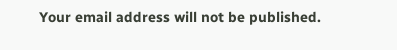Your email address will not be published.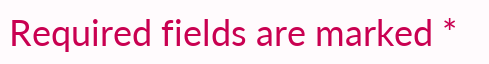Required fields are marked *